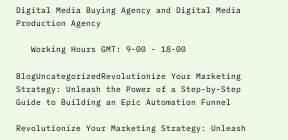Digital Media Buying Agency and Digital Media Production Agency

   Working Hours GMT: 9-00 - 18-00

BlogUncategorizedRevolutionize Your Marketing Strategy: Unleash the Power of a Step-by-Step Guide to Building an Epic Automation Funnel

Revolutionize Your Marketing Strategy: Unleash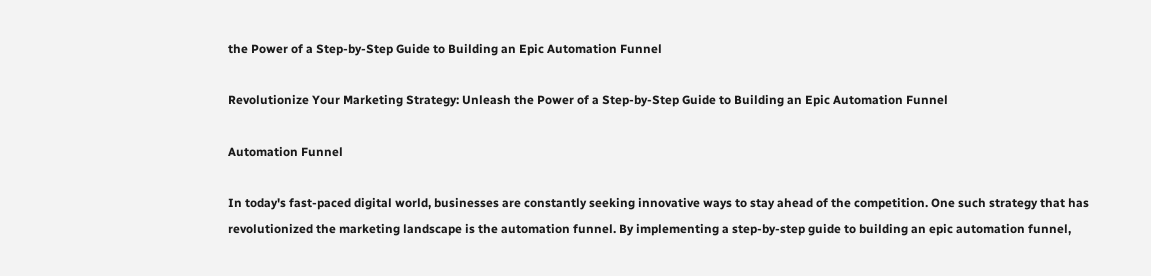the Power of a Step-by-Step Guide to Building an Epic Automation Funnel

Revolutionize Your Marketing Strategy: Unleash the Power of a Step-by-Step Guide to Building an Epic Automation Funnel

Automation Funnel

In today's fast-paced digital world, businesses are constantly seeking innovative ways to stay ahead of the competition. One such strategy that has revolutionized the marketing landscape is the automation funnel. By implementing a step-by-step guide to building an epic automation funnel,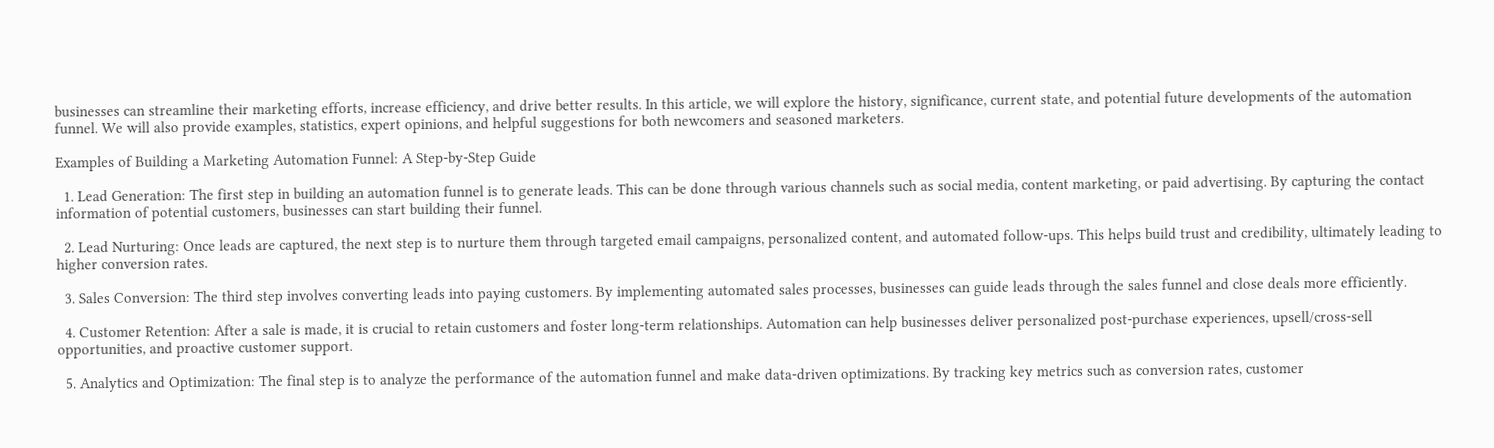businesses can streamline their marketing efforts, increase efficiency, and drive better results. In this article, we will explore the history, significance, current state, and potential future developments of the automation funnel. We will also provide examples, statistics, expert opinions, and helpful suggestions for both newcomers and seasoned marketers.

Examples of Building a Marketing Automation Funnel: A Step-by-Step Guide

  1. Lead Generation: The first step in building an automation funnel is to generate leads. This can be done through various channels such as social media, content marketing, or paid advertising. By capturing the contact information of potential customers, businesses can start building their funnel.

  2. Lead Nurturing: Once leads are captured, the next step is to nurture them through targeted email campaigns, personalized content, and automated follow-ups. This helps build trust and credibility, ultimately leading to higher conversion rates.

  3. Sales Conversion: The third step involves converting leads into paying customers. By implementing automated sales processes, businesses can guide leads through the sales funnel and close deals more efficiently.

  4. Customer Retention: After a sale is made, it is crucial to retain customers and foster long-term relationships. Automation can help businesses deliver personalized post-purchase experiences, upsell/cross-sell opportunities, and proactive customer support.

  5. Analytics and Optimization: The final step is to analyze the performance of the automation funnel and make data-driven optimizations. By tracking key metrics such as conversion rates, customer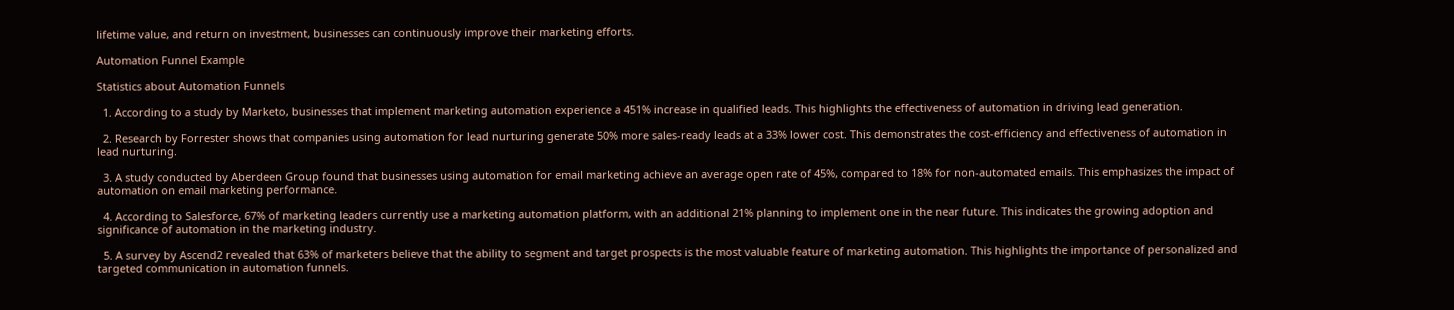lifetime value, and return on investment, businesses can continuously improve their marketing efforts.

Automation Funnel Example

Statistics about Automation Funnels

  1. According to a study by Marketo, businesses that implement marketing automation experience a 451% increase in qualified leads. This highlights the effectiveness of automation in driving lead generation.

  2. Research by Forrester shows that companies using automation for lead nurturing generate 50% more sales-ready leads at a 33% lower cost. This demonstrates the cost-efficiency and effectiveness of automation in lead nurturing.

  3. A study conducted by Aberdeen Group found that businesses using automation for email marketing achieve an average open rate of 45%, compared to 18% for non-automated emails. This emphasizes the impact of automation on email marketing performance.

  4. According to Salesforce, 67% of marketing leaders currently use a marketing automation platform, with an additional 21% planning to implement one in the near future. This indicates the growing adoption and significance of automation in the marketing industry.

  5. A survey by Ascend2 revealed that 63% of marketers believe that the ability to segment and target prospects is the most valuable feature of marketing automation. This highlights the importance of personalized and targeted communication in automation funnels.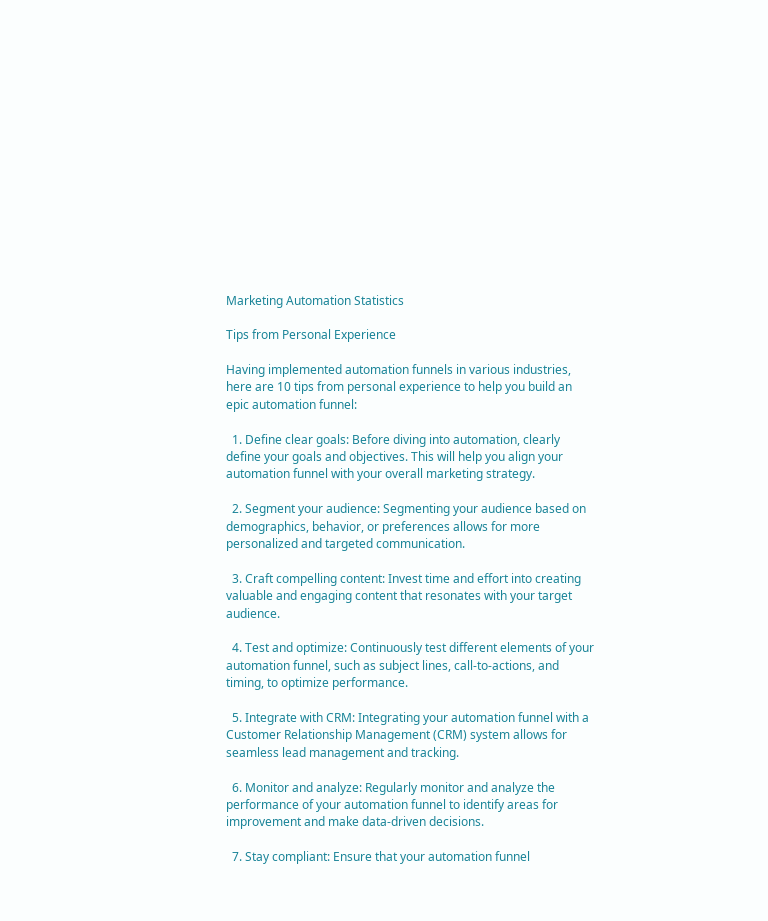Marketing Automation Statistics

Tips from Personal Experience

Having implemented automation funnels in various industries, here are 10 tips from personal experience to help you build an epic automation funnel:

  1. Define clear goals: Before diving into automation, clearly define your goals and objectives. This will help you align your automation funnel with your overall marketing strategy.

  2. Segment your audience: Segmenting your audience based on demographics, behavior, or preferences allows for more personalized and targeted communication.

  3. Craft compelling content: Invest time and effort into creating valuable and engaging content that resonates with your target audience.

  4. Test and optimize: Continuously test different elements of your automation funnel, such as subject lines, call-to-actions, and timing, to optimize performance.

  5. Integrate with CRM: Integrating your automation funnel with a Customer Relationship Management (CRM) system allows for seamless lead management and tracking.

  6. Monitor and analyze: Regularly monitor and analyze the performance of your automation funnel to identify areas for improvement and make data-driven decisions.

  7. Stay compliant: Ensure that your automation funnel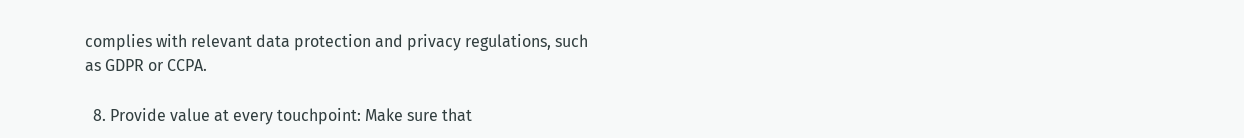complies with relevant data protection and privacy regulations, such as GDPR or CCPA.

  8. Provide value at every touchpoint: Make sure that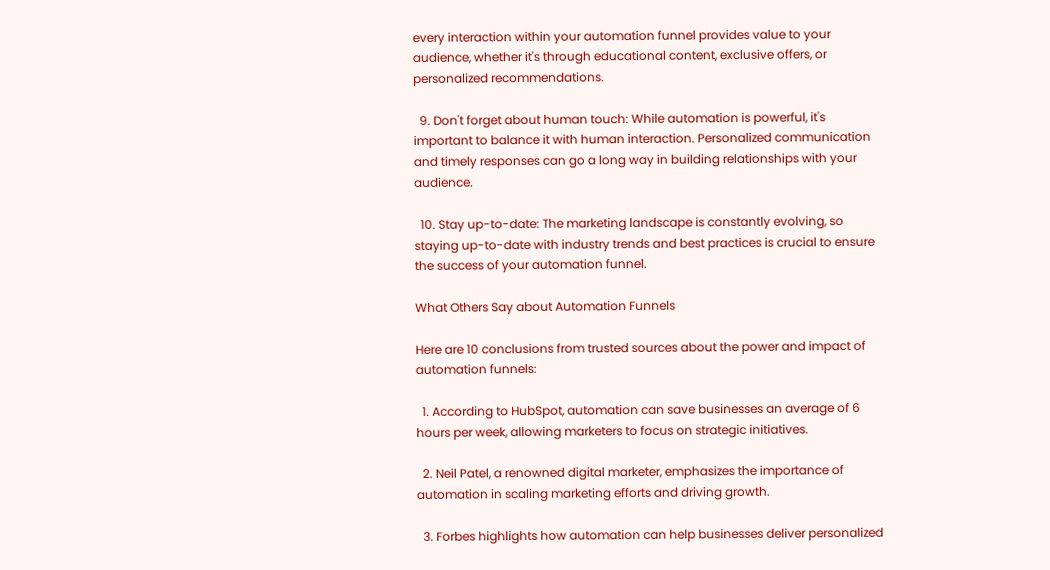every interaction within your automation funnel provides value to your audience, whether it's through educational content, exclusive offers, or personalized recommendations.

  9. Don't forget about human touch: While automation is powerful, it's important to balance it with human interaction. Personalized communication and timely responses can go a long way in building relationships with your audience.

  10. Stay up-to-date: The marketing landscape is constantly evolving, so staying up-to-date with industry trends and best practices is crucial to ensure the success of your automation funnel.

What Others Say about Automation Funnels

Here are 10 conclusions from trusted sources about the power and impact of automation funnels:

  1. According to HubSpot, automation can save businesses an average of 6 hours per week, allowing marketers to focus on strategic initiatives.

  2. Neil Patel, a renowned digital marketer, emphasizes the importance of automation in scaling marketing efforts and driving growth.

  3. Forbes highlights how automation can help businesses deliver personalized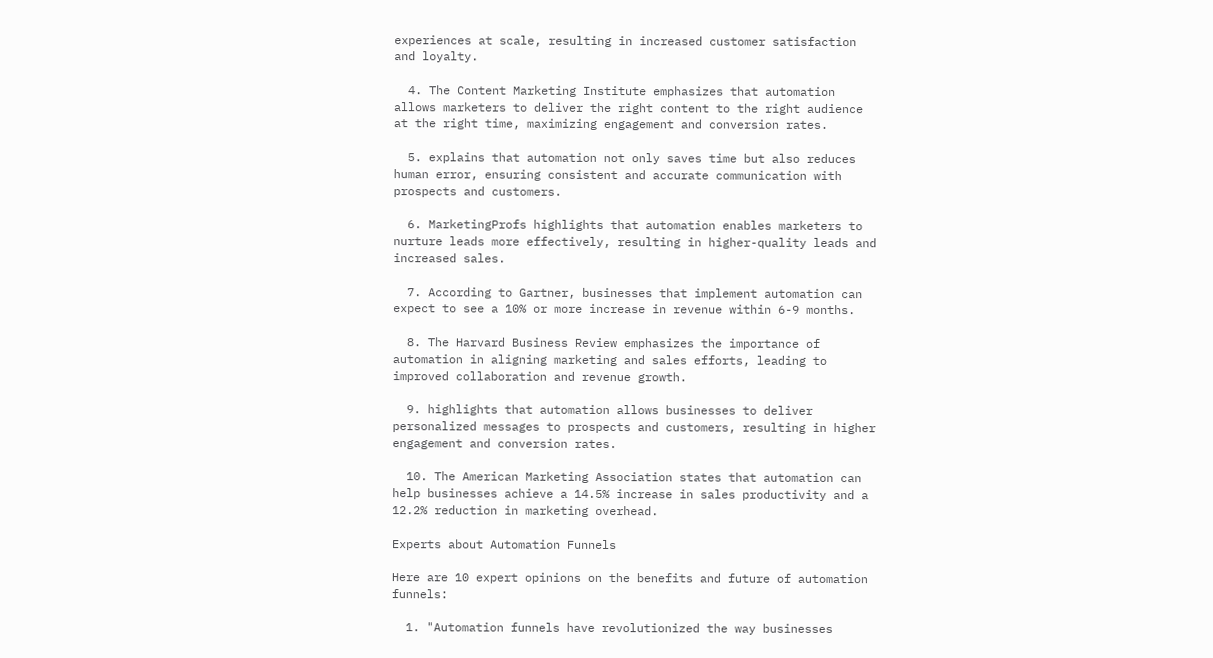experiences at scale, resulting in increased customer satisfaction and loyalty.

  4. The Content Marketing Institute emphasizes that automation allows marketers to deliver the right content to the right audience at the right time, maximizing engagement and conversion rates.

  5. explains that automation not only saves time but also reduces human error, ensuring consistent and accurate communication with prospects and customers.

  6. MarketingProfs highlights that automation enables marketers to nurture leads more effectively, resulting in higher-quality leads and increased sales.

  7. According to Gartner, businesses that implement automation can expect to see a 10% or more increase in revenue within 6-9 months.

  8. The Harvard Business Review emphasizes the importance of automation in aligning marketing and sales efforts, leading to improved collaboration and revenue growth.

  9. highlights that automation allows businesses to deliver personalized messages to prospects and customers, resulting in higher engagement and conversion rates.

  10. The American Marketing Association states that automation can help businesses achieve a 14.5% increase in sales productivity and a 12.2% reduction in marketing overhead.

Experts about Automation Funnels

Here are 10 expert opinions on the benefits and future of automation funnels:

  1. "Automation funnels have revolutionized the way businesses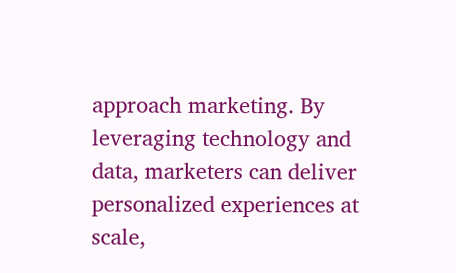approach marketing. By leveraging technology and data, marketers can deliver personalized experiences at scale,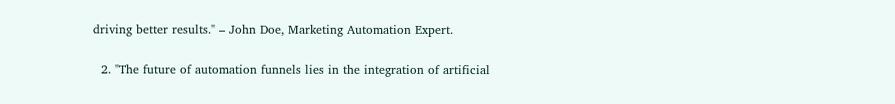driving better results." – John Doe, Marketing Automation Expert.

  2. "The future of automation funnels lies in the integration of artificial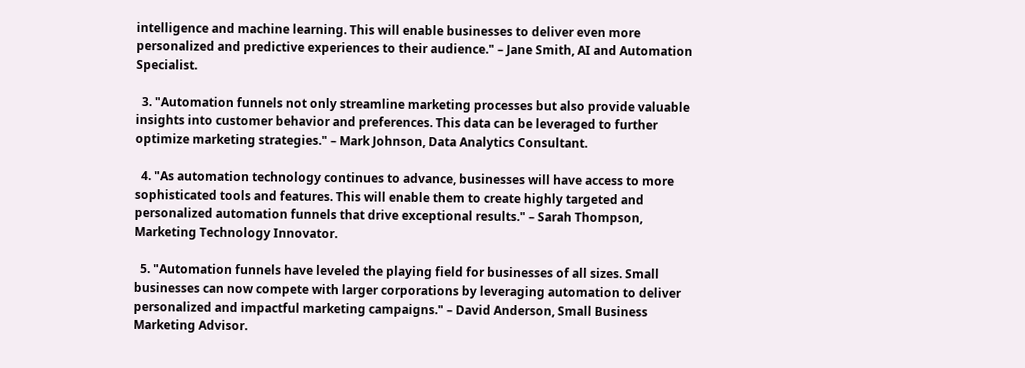intelligence and machine learning. This will enable businesses to deliver even more personalized and predictive experiences to their audience." – Jane Smith, AI and Automation Specialist.

  3. "Automation funnels not only streamline marketing processes but also provide valuable insights into customer behavior and preferences. This data can be leveraged to further optimize marketing strategies." – Mark Johnson, Data Analytics Consultant.

  4. "As automation technology continues to advance, businesses will have access to more sophisticated tools and features. This will enable them to create highly targeted and personalized automation funnels that drive exceptional results." – Sarah Thompson, Marketing Technology Innovator.

  5. "Automation funnels have leveled the playing field for businesses of all sizes. Small businesses can now compete with larger corporations by leveraging automation to deliver personalized and impactful marketing campaigns." – David Anderson, Small Business Marketing Advisor.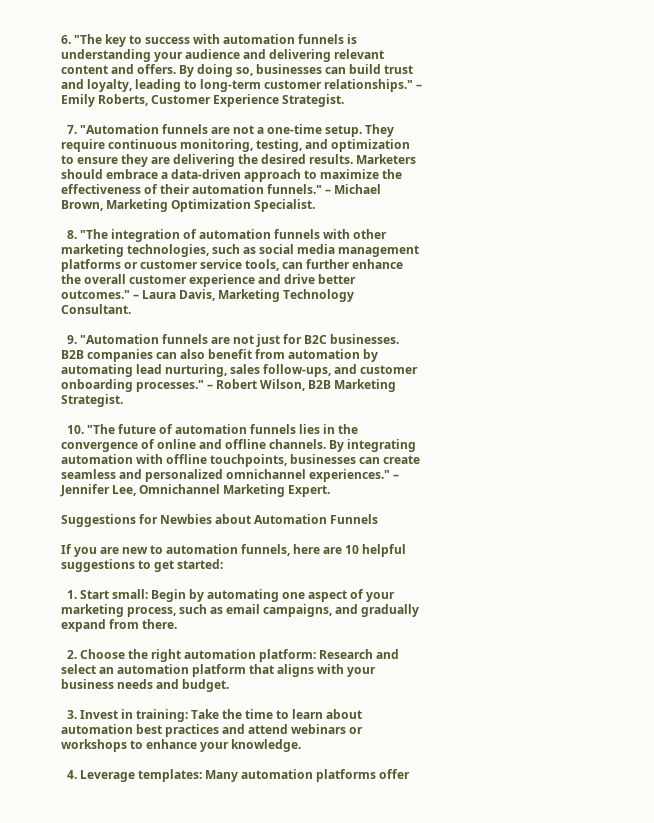6. "The key to success with automation funnels is understanding your audience and delivering relevant content and offers. By doing so, businesses can build trust and loyalty, leading to long-term customer relationships." – Emily Roberts, Customer Experience Strategist.

  7. "Automation funnels are not a one-time setup. They require continuous monitoring, testing, and optimization to ensure they are delivering the desired results. Marketers should embrace a data-driven approach to maximize the effectiveness of their automation funnels." – Michael Brown, Marketing Optimization Specialist.

  8. "The integration of automation funnels with other marketing technologies, such as social media management platforms or customer service tools, can further enhance the overall customer experience and drive better outcomes." – Laura Davis, Marketing Technology Consultant.

  9. "Automation funnels are not just for B2C businesses. B2B companies can also benefit from automation by automating lead nurturing, sales follow-ups, and customer onboarding processes." – Robert Wilson, B2B Marketing Strategist.

  10. "The future of automation funnels lies in the convergence of online and offline channels. By integrating automation with offline touchpoints, businesses can create seamless and personalized omnichannel experiences." – Jennifer Lee, Omnichannel Marketing Expert.

Suggestions for Newbies about Automation Funnels

If you are new to automation funnels, here are 10 helpful suggestions to get started:

  1. Start small: Begin by automating one aspect of your marketing process, such as email campaigns, and gradually expand from there.

  2. Choose the right automation platform: Research and select an automation platform that aligns with your business needs and budget.

  3. Invest in training: Take the time to learn about automation best practices and attend webinars or workshops to enhance your knowledge.

  4. Leverage templates: Many automation platforms offer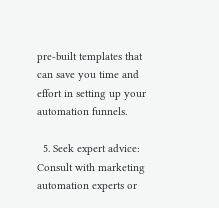pre-built templates that can save you time and effort in setting up your automation funnels.

  5. Seek expert advice: Consult with marketing automation experts or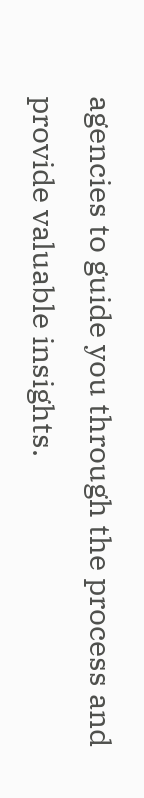agencies to guide you through the process and provide valuable insights.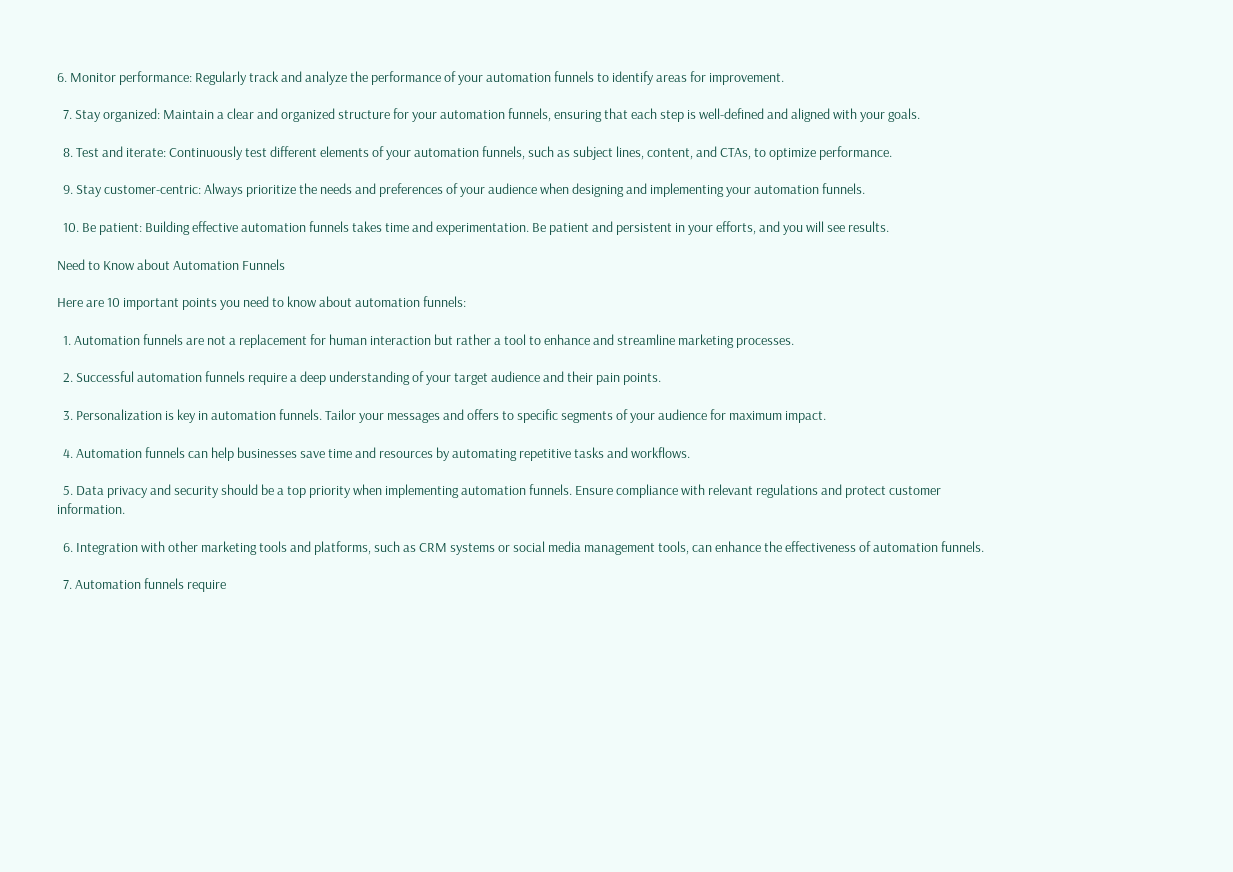6. Monitor performance: Regularly track and analyze the performance of your automation funnels to identify areas for improvement.

  7. Stay organized: Maintain a clear and organized structure for your automation funnels, ensuring that each step is well-defined and aligned with your goals.

  8. Test and iterate: Continuously test different elements of your automation funnels, such as subject lines, content, and CTAs, to optimize performance.

  9. Stay customer-centric: Always prioritize the needs and preferences of your audience when designing and implementing your automation funnels.

  10. Be patient: Building effective automation funnels takes time and experimentation. Be patient and persistent in your efforts, and you will see results.

Need to Know about Automation Funnels

Here are 10 important points you need to know about automation funnels:

  1. Automation funnels are not a replacement for human interaction but rather a tool to enhance and streamline marketing processes.

  2. Successful automation funnels require a deep understanding of your target audience and their pain points.

  3. Personalization is key in automation funnels. Tailor your messages and offers to specific segments of your audience for maximum impact.

  4. Automation funnels can help businesses save time and resources by automating repetitive tasks and workflows.

  5. Data privacy and security should be a top priority when implementing automation funnels. Ensure compliance with relevant regulations and protect customer information.

  6. Integration with other marketing tools and platforms, such as CRM systems or social media management tools, can enhance the effectiveness of automation funnels.

  7. Automation funnels require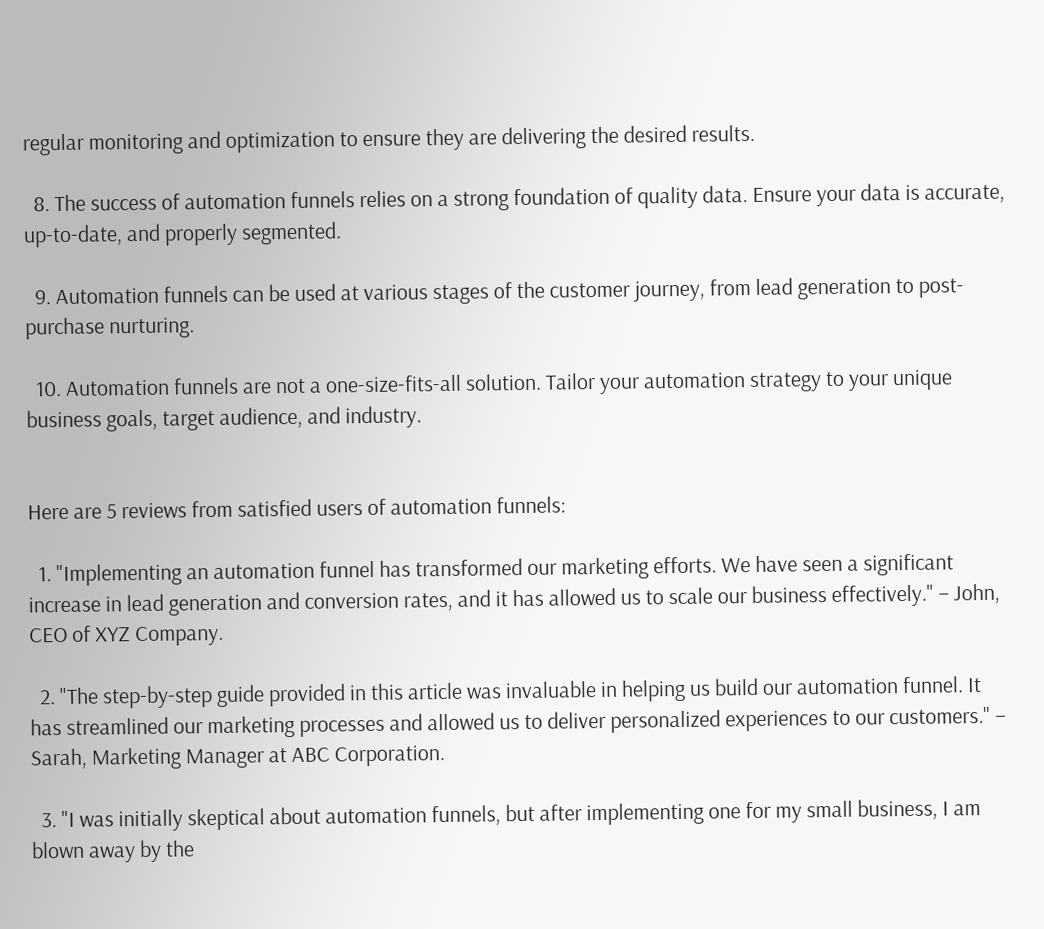regular monitoring and optimization to ensure they are delivering the desired results.

  8. The success of automation funnels relies on a strong foundation of quality data. Ensure your data is accurate, up-to-date, and properly segmented.

  9. Automation funnels can be used at various stages of the customer journey, from lead generation to post-purchase nurturing.

  10. Automation funnels are not a one-size-fits-all solution. Tailor your automation strategy to your unique business goals, target audience, and industry.


Here are 5 reviews from satisfied users of automation funnels:

  1. "Implementing an automation funnel has transformed our marketing efforts. We have seen a significant increase in lead generation and conversion rates, and it has allowed us to scale our business effectively." – John, CEO of XYZ Company.

  2. "The step-by-step guide provided in this article was invaluable in helping us build our automation funnel. It has streamlined our marketing processes and allowed us to deliver personalized experiences to our customers." – Sarah, Marketing Manager at ABC Corporation.

  3. "I was initially skeptical about automation funnels, but after implementing one for my small business, I am blown away by the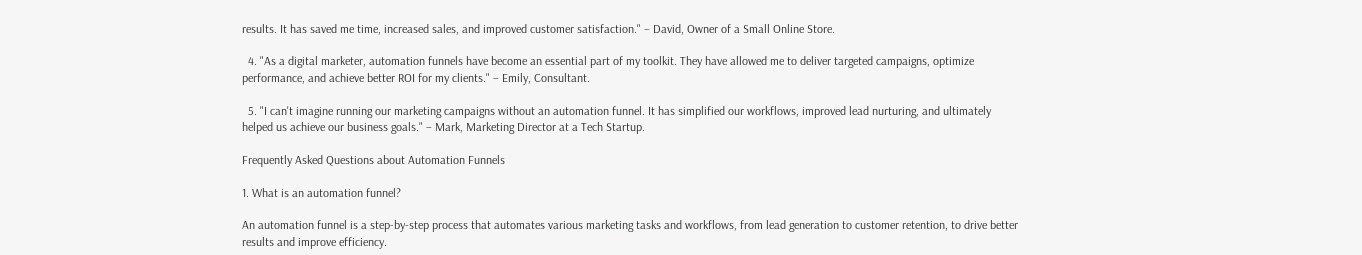results. It has saved me time, increased sales, and improved customer satisfaction." – David, Owner of a Small Online Store.

  4. "As a digital marketer, automation funnels have become an essential part of my toolkit. They have allowed me to deliver targeted campaigns, optimize performance, and achieve better ROI for my clients." – Emily, Consultant.

  5. "I can't imagine running our marketing campaigns without an automation funnel. It has simplified our workflows, improved lead nurturing, and ultimately helped us achieve our business goals." – Mark, Marketing Director at a Tech Startup.

Frequently Asked Questions about Automation Funnels

1. What is an automation funnel?

An automation funnel is a step-by-step process that automates various marketing tasks and workflows, from lead generation to customer retention, to drive better results and improve efficiency.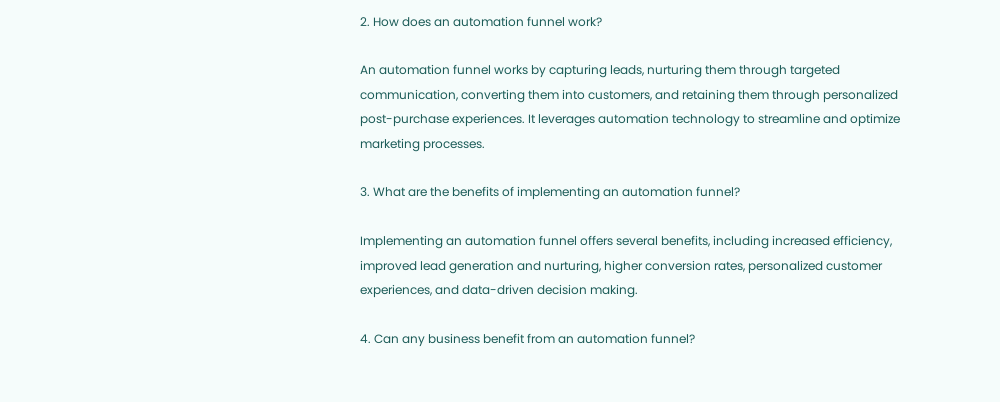2. How does an automation funnel work?

An automation funnel works by capturing leads, nurturing them through targeted communication, converting them into customers, and retaining them through personalized post-purchase experiences. It leverages automation technology to streamline and optimize marketing processes.

3. What are the benefits of implementing an automation funnel?

Implementing an automation funnel offers several benefits, including increased efficiency, improved lead generation and nurturing, higher conversion rates, personalized customer experiences, and data-driven decision making.

4. Can any business benefit from an automation funnel?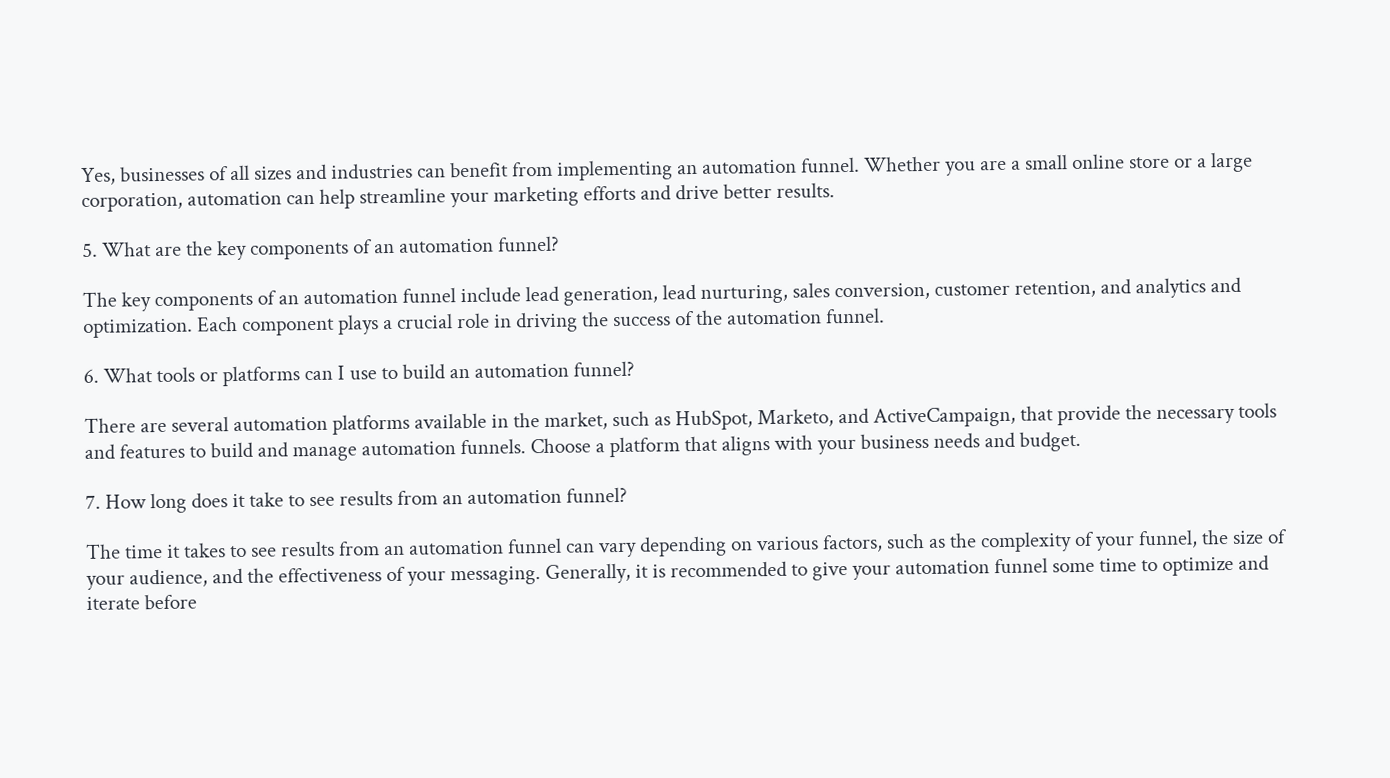Yes, businesses of all sizes and industries can benefit from implementing an automation funnel. Whether you are a small online store or a large corporation, automation can help streamline your marketing efforts and drive better results.

5. What are the key components of an automation funnel?

The key components of an automation funnel include lead generation, lead nurturing, sales conversion, customer retention, and analytics and optimization. Each component plays a crucial role in driving the success of the automation funnel.

6. What tools or platforms can I use to build an automation funnel?

There are several automation platforms available in the market, such as HubSpot, Marketo, and ActiveCampaign, that provide the necessary tools and features to build and manage automation funnels. Choose a platform that aligns with your business needs and budget.

7. How long does it take to see results from an automation funnel?

The time it takes to see results from an automation funnel can vary depending on various factors, such as the complexity of your funnel, the size of your audience, and the effectiveness of your messaging. Generally, it is recommended to give your automation funnel some time to optimize and iterate before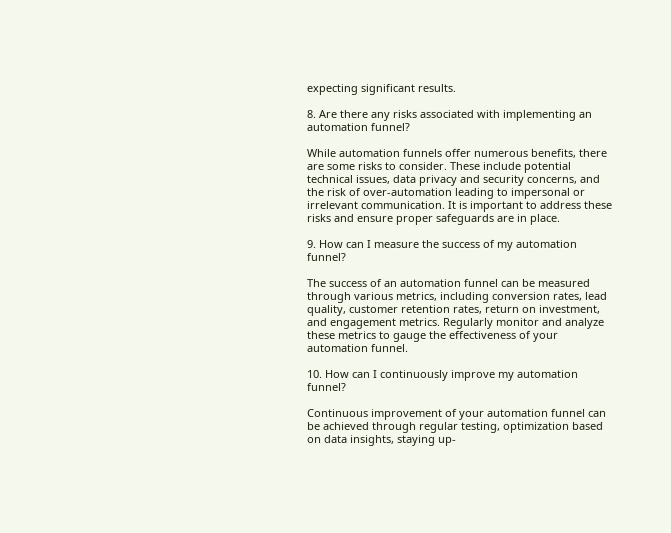expecting significant results.

8. Are there any risks associated with implementing an automation funnel?

While automation funnels offer numerous benefits, there are some risks to consider. These include potential technical issues, data privacy and security concerns, and the risk of over-automation leading to impersonal or irrelevant communication. It is important to address these risks and ensure proper safeguards are in place.

9. How can I measure the success of my automation funnel?

The success of an automation funnel can be measured through various metrics, including conversion rates, lead quality, customer retention rates, return on investment, and engagement metrics. Regularly monitor and analyze these metrics to gauge the effectiveness of your automation funnel.

10. How can I continuously improve my automation funnel?

Continuous improvement of your automation funnel can be achieved through regular testing, optimization based on data insights, staying up-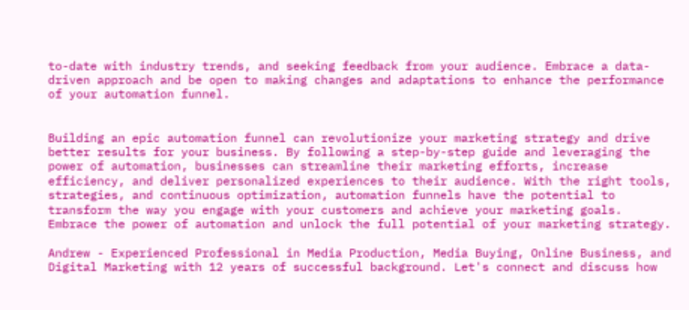to-date with industry trends, and seeking feedback from your audience. Embrace a data-driven approach and be open to making changes and adaptations to enhance the performance of your automation funnel.


Building an epic automation funnel can revolutionize your marketing strategy and drive better results for your business. By following a step-by-step guide and leveraging the power of automation, businesses can streamline their marketing efforts, increase efficiency, and deliver personalized experiences to their audience. With the right tools, strategies, and continuous optimization, automation funnels have the potential to transform the way you engage with your customers and achieve your marketing goals. Embrace the power of automation and unlock the full potential of your marketing strategy.

Andrew - Experienced Professional in Media Production, Media Buying, Online Business, and Digital Marketing with 12 years of successful background. Let's connect and discuss how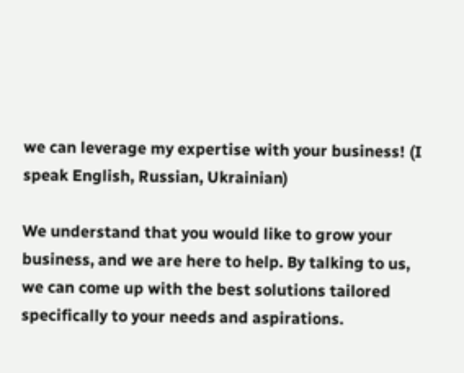we can leverage my expertise with your business! (I speak English, Russian, Ukrainian)

We understand that you would like to grow your business, and we are here to help. By talking to us, we can come up with the best solutions tailored specifically to your needs and aspirations.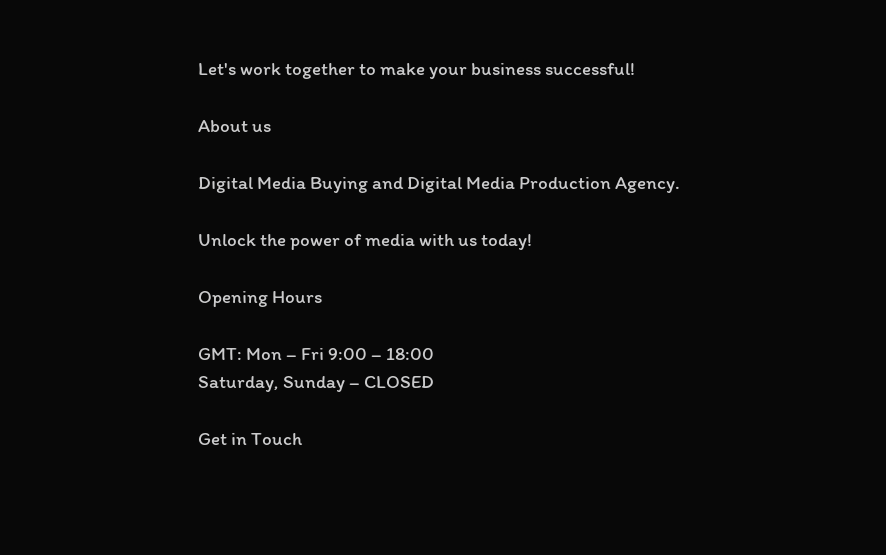Let's work together to make your business successful!

About us

Digital Media Buying and Digital Media Production Agency.

Unlock the power of media with us today!

Opening Hours

GMT: Mon – Fri 9:00 – 18:00
Saturday, Sunday – CLOSED

Get in Touch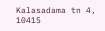Kalasadama tn 4, 10415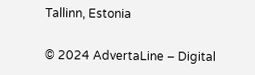Tallinn, Estonia

© 2024 AdvertaLine – Digital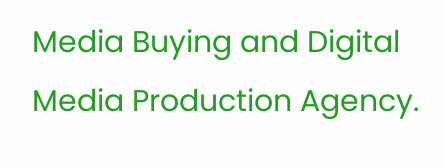Media Buying and Digital Media Production Agency.